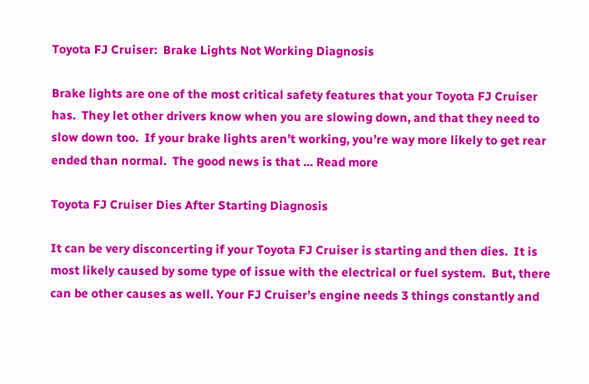Toyota FJ Cruiser:  Brake Lights Not Working Diagnosis

Brake lights are one of the most critical safety features that your Toyota FJ Cruiser has.  They let other drivers know when you are slowing down, and that they need to slow down too.  If your brake lights aren’t working, you’re way more likely to get rear ended than normal.  The good news is that … Read more

Toyota FJ Cruiser Dies After Starting Diagnosis

It can be very disconcerting if your Toyota FJ Cruiser is starting and then dies.  It is most likely caused by some type of issue with the electrical or fuel system.  But, there can be other causes as well. Your FJ Cruiser’s engine needs 3 things constantly and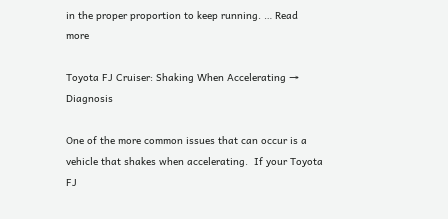in the proper proportion to keep running. … Read more

Toyota FJ Cruiser: Shaking When Accelerating → Diagnosis

One of the more common issues that can occur is a vehicle that shakes when accelerating.  If your Toyota FJ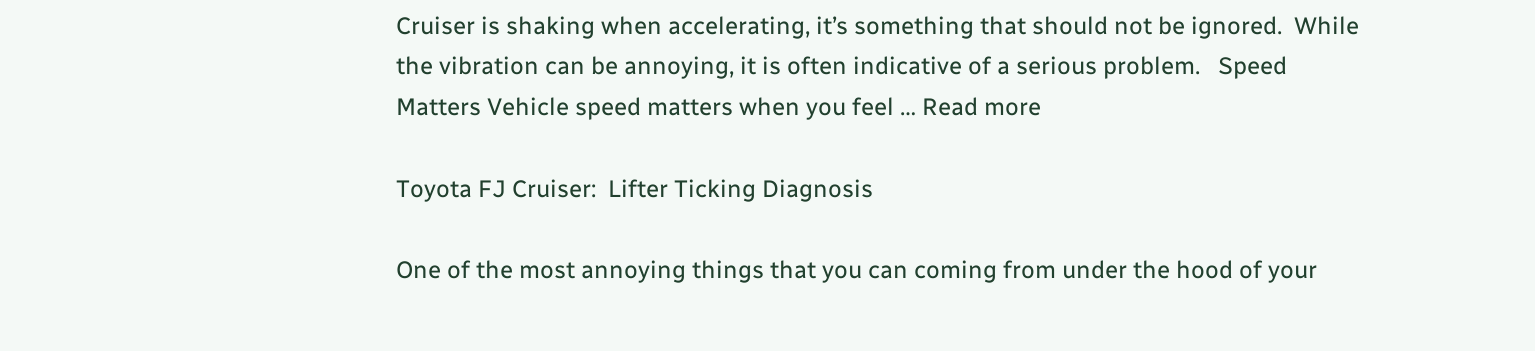Cruiser is shaking when accelerating, it’s something that should not be ignored.  While the vibration can be annoying, it is often indicative of a serious problem.   Speed Matters Vehicle speed matters when you feel … Read more

Toyota FJ Cruiser:  Lifter Ticking Diagnosis

One of the most annoying things that you can coming from under the hood of your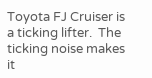Toyota FJ Cruiser is a ticking lifter.  The ticking noise makes it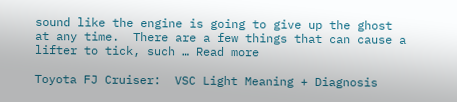sound like the engine is going to give up the ghost at any time.  There are a few things that can cause a lifter to tick, such … Read more

Toyota FJ Cruiser:  VSC Light Meaning + Diagnosis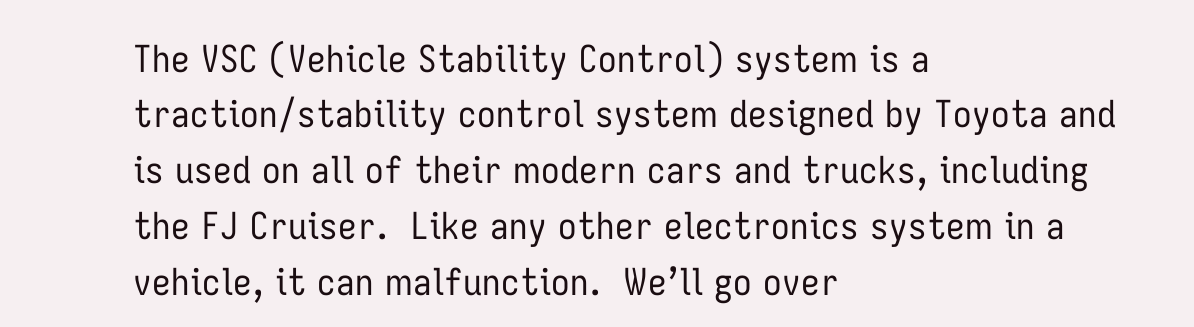The VSC (Vehicle Stability Control) system is a traction/stability control system designed by Toyota and is used on all of their modern cars and trucks, including the FJ Cruiser.  Like any other electronics system in a vehicle, it can malfunction.  We’ll go over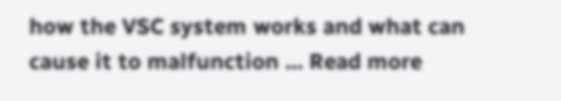how the VSC system works and what can cause it to malfunction … Read more